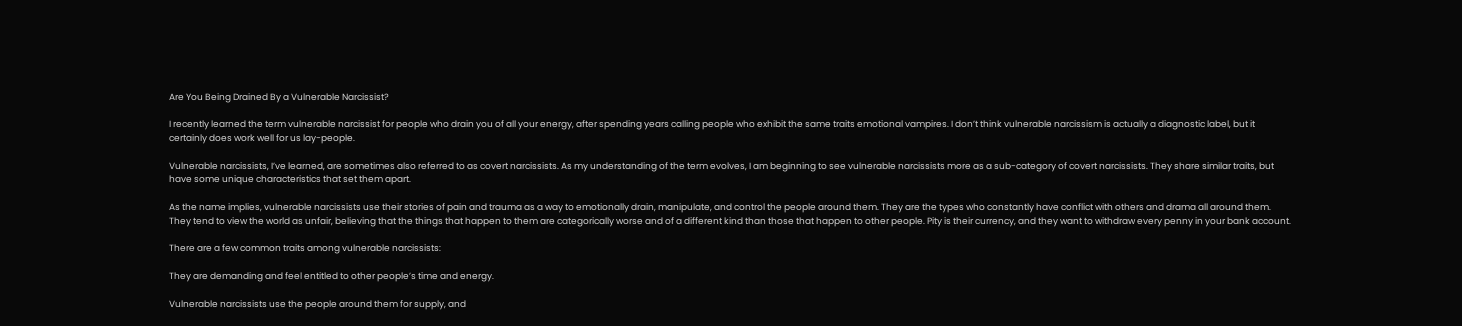Are You Being Drained By a Vulnerable Narcissist?

I recently learned the term vulnerable narcissist for people who drain you of all your energy, after spending years calling people who exhibit the same traits emotional vampires. I don’t think vulnerable narcissism is actually a diagnostic label, but it certainly does work well for us lay-people.

Vulnerable narcissists, I’ve learned, are sometimes also referred to as covert narcissists. As my understanding of the term evolves, I am beginning to see vulnerable narcissists more as a sub-category of covert narcissists. They share similar traits, but have some unique characteristics that set them apart.

As the name implies, vulnerable narcissists use their stories of pain and trauma as a way to emotionally drain, manipulate, and control the people around them. They are the types who constantly have conflict with others and drama all around them. They tend to view the world as unfair, believing that the things that happen to them are categorically worse and of a different kind than those that happen to other people. Pity is their currency, and they want to withdraw every penny in your bank account.

There are a few common traits among vulnerable narcissists:

They are demanding and feel entitled to other people’s time and energy.

Vulnerable narcissists use the people around them for supply, and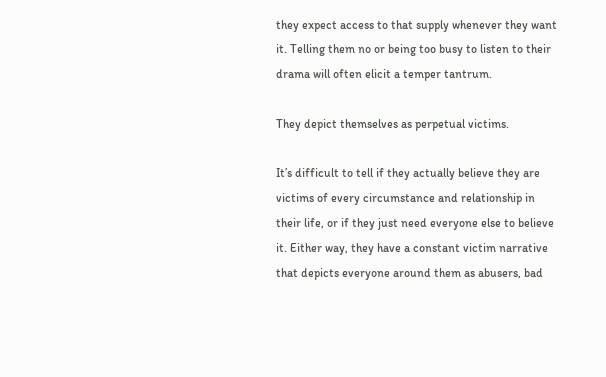they expect access to that supply whenever they want it. Telling them no or being too busy to listen to their drama will often elicit a temper tantrum.

They depict themselves as perpetual victims.

It’s difficult to tell if they actually believe they are victims of every circumstance and relationship in their life, or if they just need everyone else to believe it. Either way, they have a constant victim narrative that depicts everyone around them as abusers, bad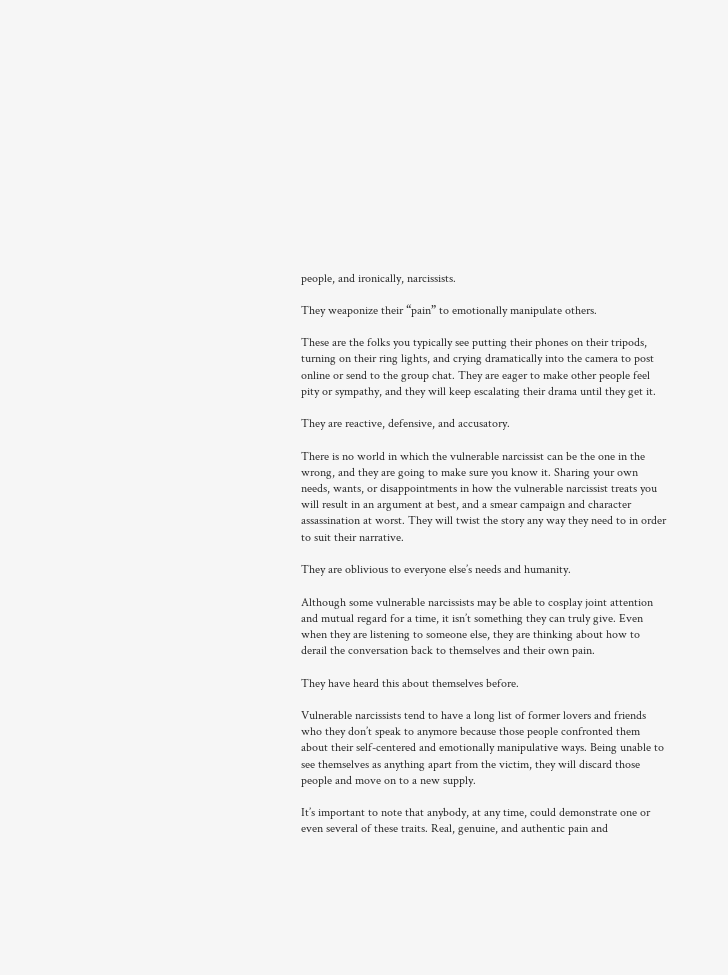people, and ironically, narcissists.

They weaponize their “pain” to emotionally manipulate others.

These are the folks you typically see putting their phones on their tripods, turning on their ring lights, and crying dramatically into the camera to post online or send to the group chat. They are eager to make other people feel pity or sympathy, and they will keep escalating their drama until they get it.

They are reactive, defensive, and accusatory.

There is no world in which the vulnerable narcissist can be the one in the wrong, and they are going to make sure you know it. Sharing your own needs, wants, or disappointments in how the vulnerable narcissist treats you will result in an argument at best, and a smear campaign and character assassination at worst. They will twist the story any way they need to in order to suit their narrative.

They are oblivious to everyone else’s needs and humanity.

Although some vulnerable narcissists may be able to cosplay joint attention and mutual regard for a time, it isn’t something they can truly give. Even when they are listening to someone else, they are thinking about how to derail the conversation back to themselves and their own pain.

They have heard this about themselves before.

Vulnerable narcissists tend to have a long list of former lovers and friends who they don’t speak to anymore because those people confronted them about their self-centered and emotionally manipulative ways. Being unable to see themselves as anything apart from the victim, they will discard those people and move on to a new supply.

It’s important to note that anybody, at any time, could demonstrate one or even several of these traits. Real, genuine, and authentic pain and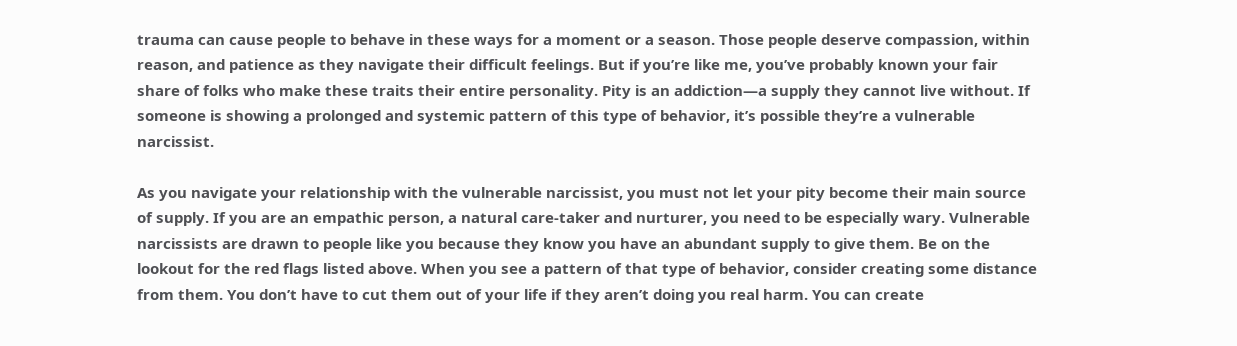trauma can cause people to behave in these ways for a moment or a season. Those people deserve compassion, within reason, and patience as they navigate their difficult feelings. But if you’re like me, you’ve probably known your fair share of folks who make these traits their entire personality. Pity is an addiction—a supply they cannot live without. If someone is showing a prolonged and systemic pattern of this type of behavior, it’s possible they’re a vulnerable narcissist.

As you navigate your relationship with the vulnerable narcissist, you must not let your pity become their main source of supply. If you are an empathic person, a natural care-taker and nurturer, you need to be especially wary. Vulnerable narcissists are drawn to people like you because they know you have an abundant supply to give them. Be on the lookout for the red flags listed above. When you see a pattern of that type of behavior, consider creating some distance from them. You don’t have to cut them out of your life if they aren’t doing you real harm. You can create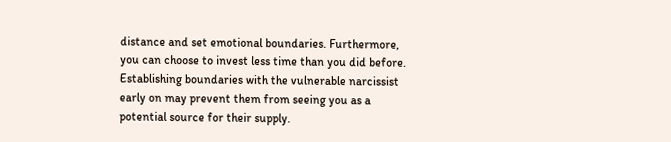distance and set emotional boundaries. Furthermore, you can choose to invest less time than you did before. Establishing boundaries with the vulnerable narcissist early on may prevent them from seeing you as a potential source for their supply.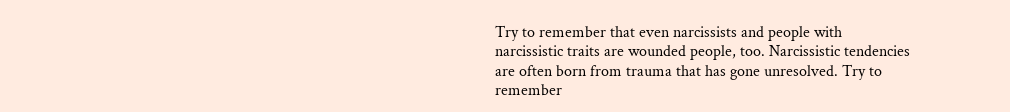Try to remember that even narcissists and people with narcissistic traits are wounded people, too. Narcissistic tendencies are often born from trauma that has gone unresolved. Try to remember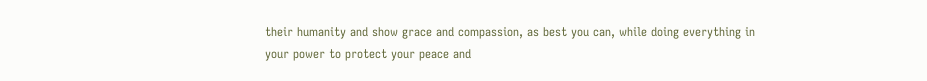their humanity and show grace and compassion, as best you can, while doing everything in your power to protect your peace and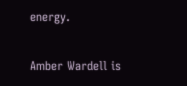energy.

Amber Wardell is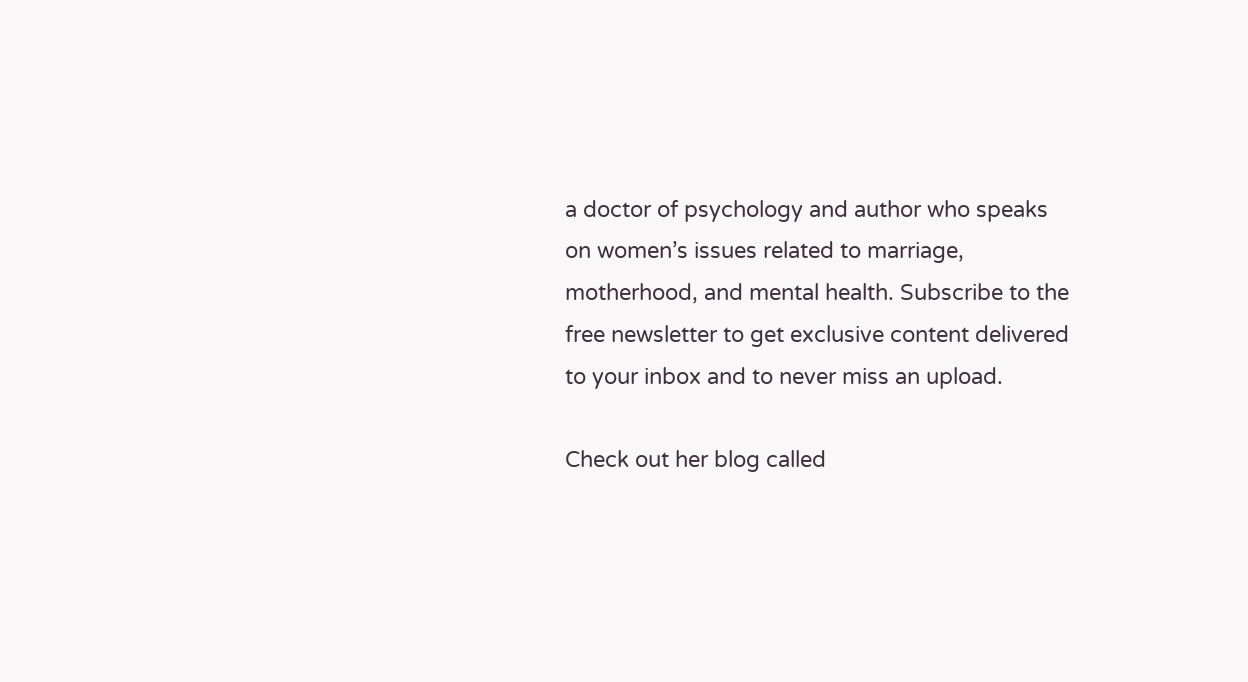a doctor of psychology and author who speaks on women’s issues related to marriage, motherhood, and mental health. Subscribe to the free newsletter to get exclusive content delivered to your inbox and to never miss an upload.

Check out her blog called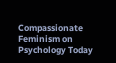Compassionate Feminism on Psychology Today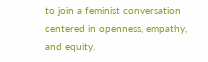to join a feminist conversation centered in openness, empathy, and equity.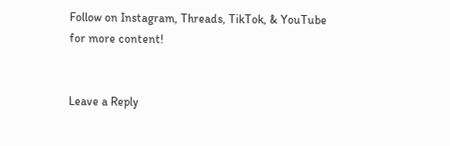Follow on Instagram, Threads, TikTok, & YouTube for more content!


Leave a Reply